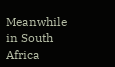Meanwhile in South Africa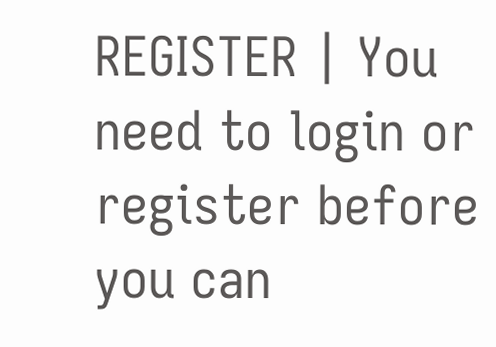REGISTER | You need to login or register before you can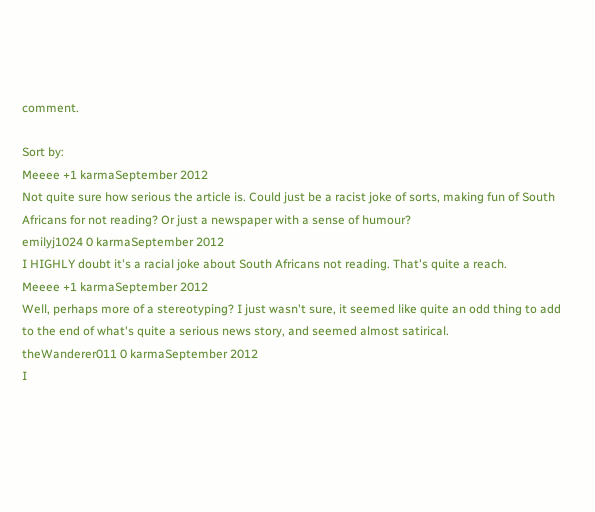comment.

Sort by:
Meeee +1 karmaSeptember 2012
Not quite sure how serious the article is. Could just be a racist joke of sorts, making fun of South Africans for not reading? Or just a newspaper with a sense of humour?
emilyj1024 0 karmaSeptember 2012
I HIGHLY doubt it's a racial joke about South Africans not reading. That's quite a reach.
Meeee +1 karmaSeptember 2012
Well, perhaps more of a stereotyping? I just wasn't sure, it seemed like quite an odd thing to add to the end of what's quite a serious news story, and seemed almost satirical.
theWanderer011 0 karmaSeptember 2012
I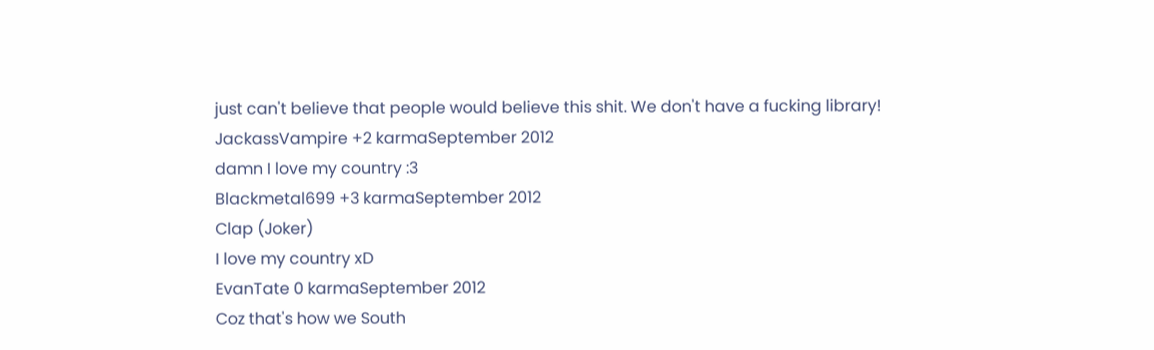just can't believe that people would believe this shit. We don't have a fucking library!
JackassVampire +2 karmaSeptember 2012
damn I love my country :3
Blackmetal699 +3 karmaSeptember 2012
Clap (Joker)
I love my country xD
EvanTate 0 karmaSeptember 2012
Coz that's how we South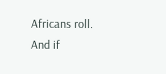Africans roll. And if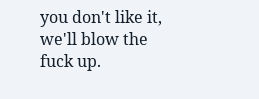you don't like it, we'll blow the fuck up.